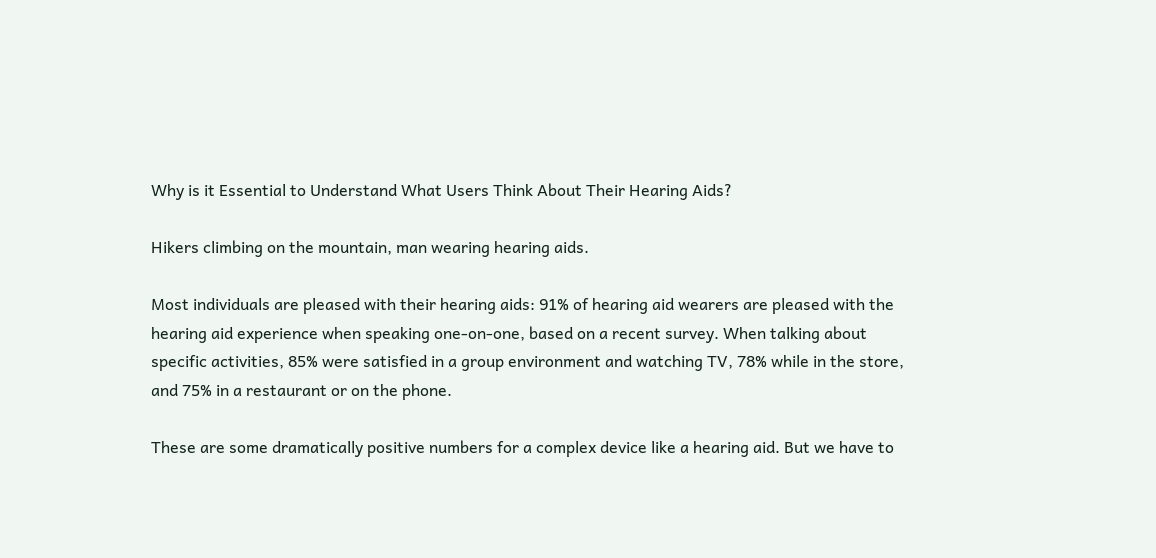Why is it Essential to Understand What Users Think About Their Hearing Aids?

Hikers climbing on the mountain, man wearing hearing aids.

Most individuals are pleased with their hearing aids: 91% of hearing aid wearers are pleased with the hearing aid experience when speaking one-on-one, based on a recent survey. When talking about specific activities, 85% were satisfied in a group environment and watching TV, 78% while in the store, and 75% in a restaurant or on the phone.

These are some dramatically positive numbers for a complex device like a hearing aid. But we have to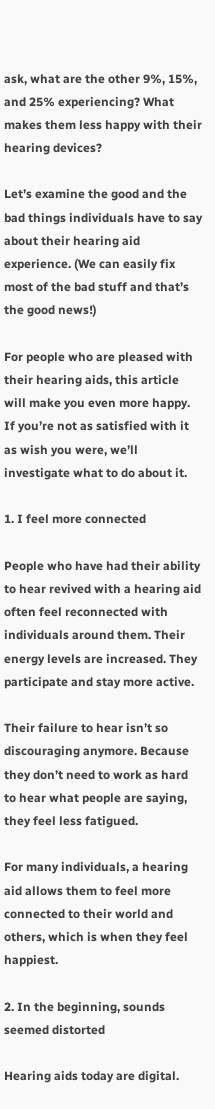ask, what are the other 9%, 15%, and 25% experiencing? What makes them less happy with their hearing devices?

Let’s examine the good and the bad things individuals have to say about their hearing aid experience. (We can easily fix most of the bad stuff and that’s the good news!)

For people who are pleased with their hearing aids, this article will make you even more happy. If you’re not as satisfied with it as wish you were, we’ll investigate what to do about it.

1. I feel more connected

People who have had their ability to hear revived with a hearing aid often feel reconnected with individuals around them. Their energy levels are increased. They participate and stay more active.

Their failure to hear isn’t so discouraging anymore. Because they don’t need to work as hard to hear what people are saying, they feel less fatigued.

For many individuals, a hearing aid allows them to feel more connected to their world and others, which is when they feel happiest.

2. In the beginning, sounds seemed distorted

Hearing aids today are digital.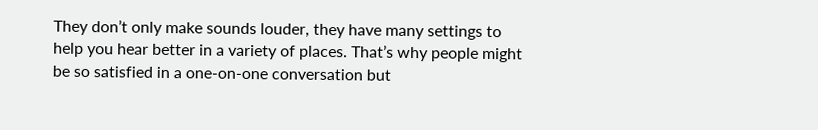They don’t only make sounds louder, they have many settings to help you hear better in a variety of places. That’s why people might be so satisfied in a one-on-one conversation but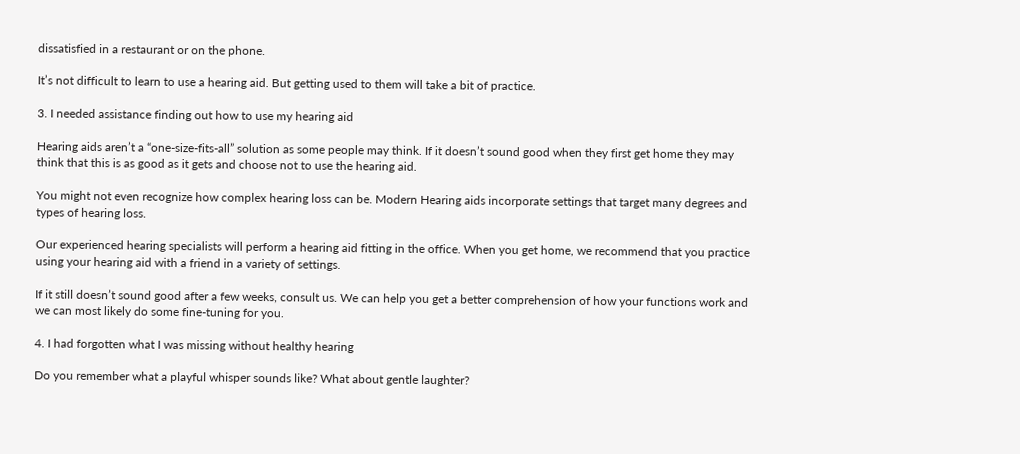dissatisfied in a restaurant or on the phone.

It’s not difficult to learn to use a hearing aid. But getting used to them will take a bit of practice.

3. I needed assistance finding out how to use my hearing aid

Hearing aids aren’t a “one-size-fits-all” solution as some people may think. If it doesn’t sound good when they first get home they may think that this is as good as it gets and choose not to use the hearing aid.

You might not even recognize how complex hearing loss can be. Modern Hearing aids incorporate settings that target many degrees and types of hearing loss.

Our experienced hearing specialists will perform a hearing aid fitting in the office. When you get home, we recommend that you practice using your hearing aid with a friend in a variety of settings.

If it still doesn’t sound good after a few weeks, consult us. We can help you get a better comprehension of how your functions work and we can most likely do some fine-tuning for you.

4. I had forgotten what I was missing without healthy hearing

Do you remember what a playful whisper sounds like? What about gentle laughter?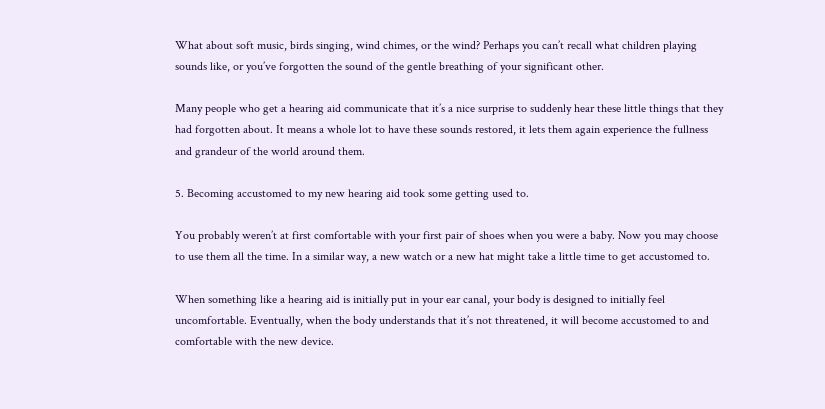What about soft music, birds singing, wind chimes, or the wind? Perhaps you can’t recall what children playing sounds like, or you’ve forgotten the sound of the gentle breathing of your significant other.

Many people who get a hearing aid communicate that it’s a nice surprise to suddenly hear these little things that they had forgotten about. It means a whole lot to have these sounds restored, it lets them again experience the fullness and grandeur of the world around them.

5. Becoming accustomed to my new hearing aid took some getting used to.

You probably weren’t at first comfortable with your first pair of shoes when you were a baby. Now you may choose to use them all the time. In a similar way, a new watch or a new hat might take a little time to get accustomed to.

When something like a hearing aid is initially put in your ear canal, your body is designed to initially feel uncomfortable. Eventually, when the body understands that it’s not threatened, it will become accustomed to and comfortable with the new device.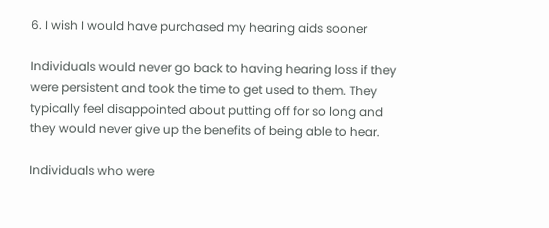6. I wish I would have purchased my hearing aids sooner

Individuals would never go back to having hearing loss if they were persistent and took the time to get used to them. They typically feel disappointed about putting off for so long and they would never give up the benefits of being able to hear.

Individuals who were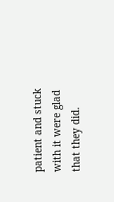patient and stuck with it were glad that they did.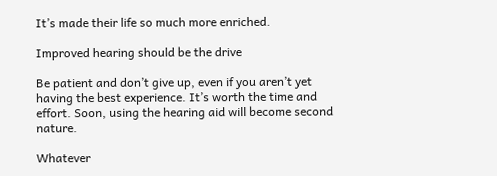It’s made their life so much more enriched.

Improved hearing should be the drive

Be patient and don’t give up, even if you aren’t yet having the best experience. It’s worth the time and effort. Soon, using the hearing aid will become second nature.

Whatever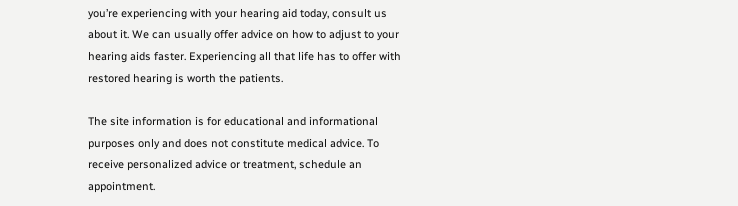you’re experiencing with your hearing aid today, consult us about it. We can usually offer advice on how to adjust to your hearing aids faster. Experiencing all that life has to offer with restored hearing is worth the patients.

The site information is for educational and informational purposes only and does not constitute medical advice. To receive personalized advice or treatment, schedule an appointment.